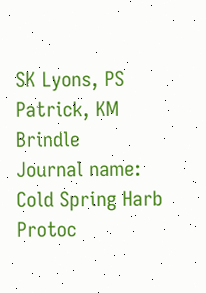SK Lyons, PS Patrick, KM Brindle
Journal name:
Cold Spring Harb Protoc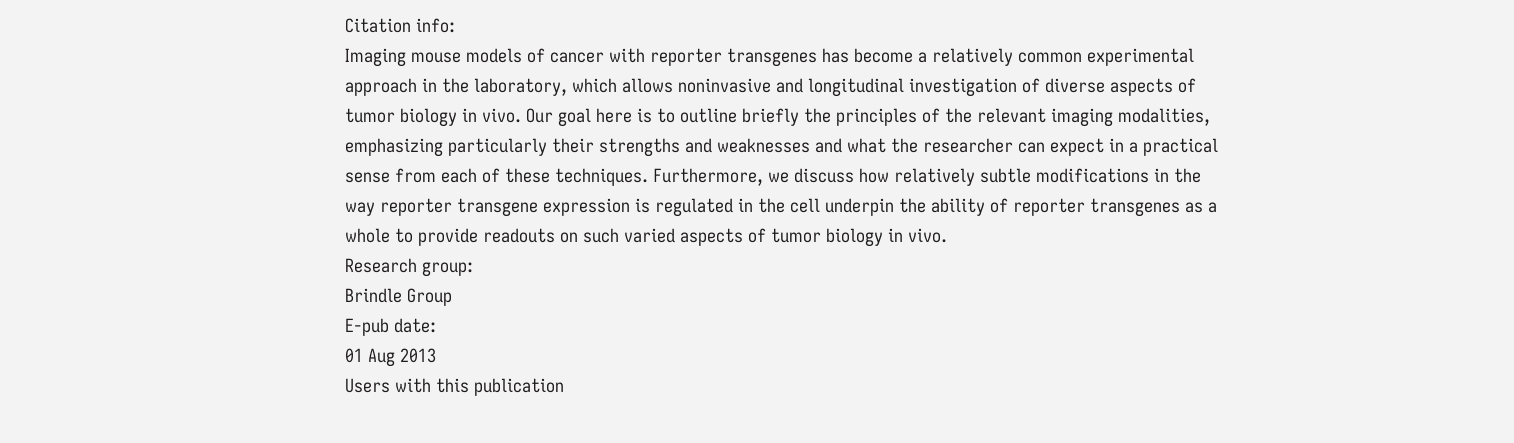Citation info:
Imaging mouse models of cancer with reporter transgenes has become a relatively common experimental approach in the laboratory, which allows noninvasive and longitudinal investigation of diverse aspects of tumor biology in vivo. Our goal here is to outline briefly the principles of the relevant imaging modalities, emphasizing particularly their strengths and weaknesses and what the researcher can expect in a practical sense from each of these techniques. Furthermore, we discuss how relatively subtle modifications in the way reporter transgene expression is regulated in the cell underpin the ability of reporter transgenes as a whole to provide readouts on such varied aspects of tumor biology in vivo.
Research group:
Brindle Group
E-pub date:
01 Aug 2013
Users with this publication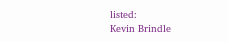listed:
Kevin Brindle